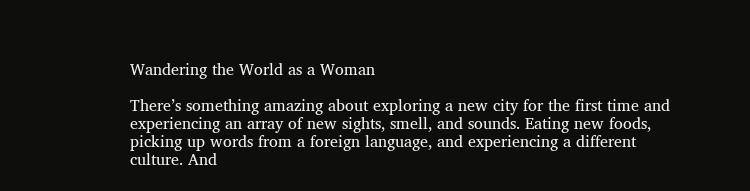Wandering the World as a Woman

There’s something amazing about exploring a new city for the first time and experiencing an array of new sights, smell, and sounds. Eating new foods, picking up words from a foreign language, and experiencing a different culture. And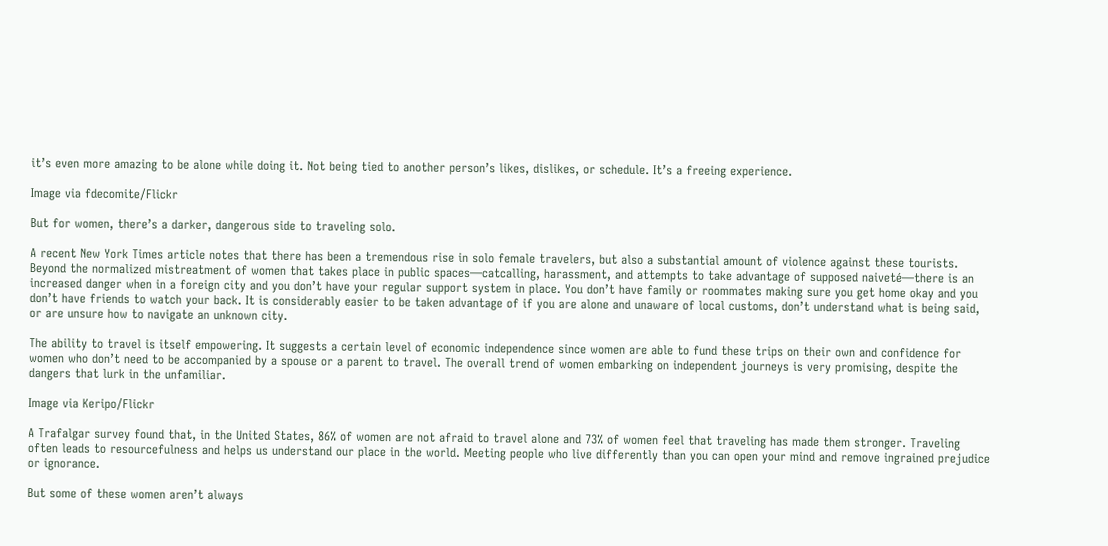it’s even more amazing to be alone while doing it. Not being tied to another person’s likes, dislikes, or schedule. It’s a freeing experience.

Image via fdecomite/Flickr

But for women, there’s a darker, dangerous side to traveling solo.

A recent New York Times article notes that there has been a tremendous rise in solo female travelers, but also a substantial amount of violence against these tourists. Beyond the normalized mistreatment of women that takes place in public spaces—catcalling, harassment, and attempts to take advantage of supposed naiveté—there is an increased danger when in a foreign city and you don’t have your regular support system in place. You don’t have family or roommates making sure you get home okay and you don’t have friends to watch your back. It is considerably easier to be taken advantage of if you are alone and unaware of local customs, don’t understand what is being said, or are unsure how to navigate an unknown city.

The ability to travel is itself empowering. It suggests a certain level of economic independence since women are able to fund these trips on their own and confidence for women who don’t need to be accompanied by a spouse or a parent to travel. The overall trend of women embarking on independent journeys is very promising, despite the dangers that lurk in the unfamiliar.

Image via Keripo/Flickr

A Trafalgar survey found that, in the United States, 86% of women are not afraid to travel alone and 73% of women feel that traveling has made them stronger. Traveling often leads to resourcefulness and helps us understand our place in the world. Meeting people who live differently than you can open your mind and remove ingrained prejudice or ignorance.

But some of these women aren’t always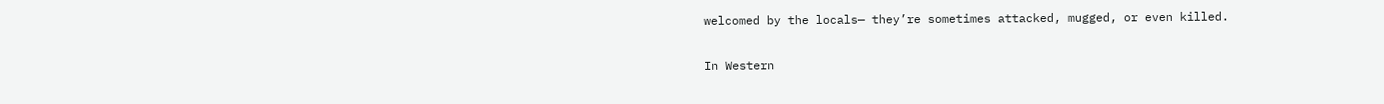welcomed by the locals— they’re sometimes attacked, mugged, or even killed.

In Western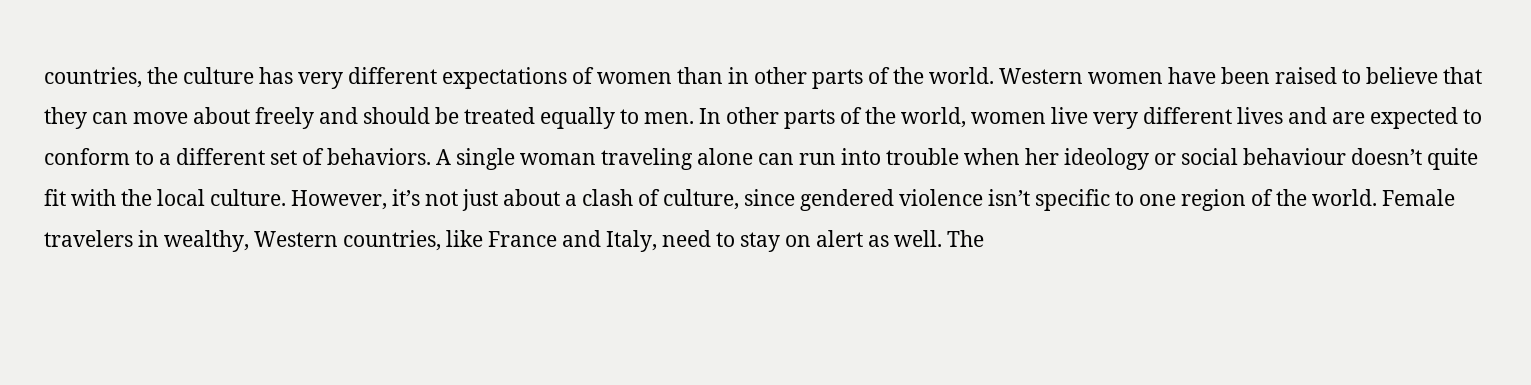countries, the culture has very different expectations of women than in other parts of the world. Western women have been raised to believe that they can move about freely and should be treated equally to men. In other parts of the world, women live very different lives and are expected to conform to a different set of behaviors. A single woman traveling alone can run into trouble when her ideology or social behaviour doesn’t quite fit with the local culture. However, it’s not just about a clash of culture, since gendered violence isn’t specific to one region of the world. Female travelers in wealthy, Western countries, like France and Italy, need to stay on alert as well. The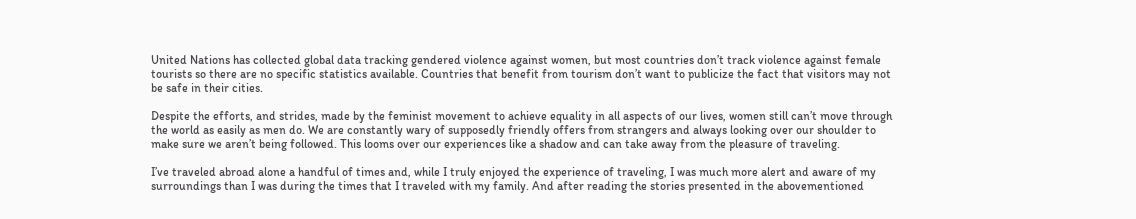United Nations has collected global data tracking gendered violence against women, but most countries don’t track violence against female tourists so there are no specific statistics available. Countries that benefit from tourism don’t want to publicize the fact that visitors may not be safe in their cities.

Despite the efforts, and strides, made by the feminist movement to achieve equality in all aspects of our lives, women still can’t move through the world as easily as men do. We are constantly wary of supposedly friendly offers from strangers and always looking over our shoulder to make sure we aren’t being followed. This looms over our experiences like a shadow and can take away from the pleasure of traveling.

I’ve traveled abroad alone a handful of times and, while I truly enjoyed the experience of traveling, I was much more alert and aware of my surroundings than I was during the times that I traveled with my family. And after reading the stories presented in the abovementioned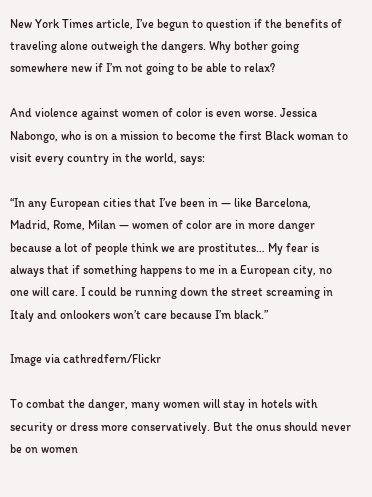New York Times article, I’ve begun to question if the benefits of traveling alone outweigh the dangers. Why bother going somewhere new if I’m not going to be able to relax?

And violence against women of color is even worse. Jessica Nabongo, who is on a mission to become the first Black woman to visit every country in the world, says:

“In any European cities that I’ve been in — like Barcelona, Madrid, Rome, Milan — women of color are in more danger because a lot of people think we are prostitutes… My fear is always that if something happens to me in a European city, no one will care. I could be running down the street screaming in Italy and onlookers won’t care because I’m black.”

Image via cathredfern/Flickr

To combat the danger, many women will stay in hotels with security or dress more conservatively. But the onus should never be on women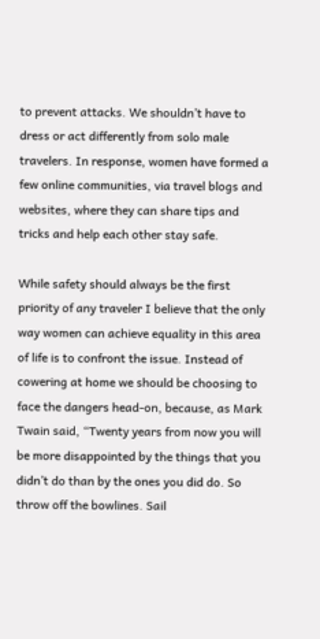to prevent attacks. We shouldn’t have to dress or act differently from solo male travelers. In response, women have formed a few online communities, via travel blogs and websites, where they can share tips and tricks and help each other stay safe.

While safety should always be the first priority of any traveler I believe that the only way women can achieve equality in this area of life is to confront the issue. Instead of cowering at home we should be choosing to face the dangers head-on, because, as Mark Twain said, “Twenty years from now you will be more disappointed by the things that you didn’t do than by the ones you did do. So throw off the bowlines. Sail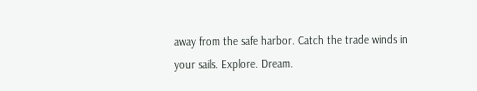away from the safe harbor. Catch the trade winds in your sails. Explore. Dream.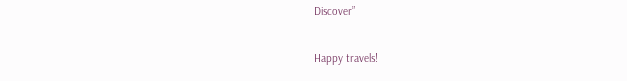Discover”

Happy travels!